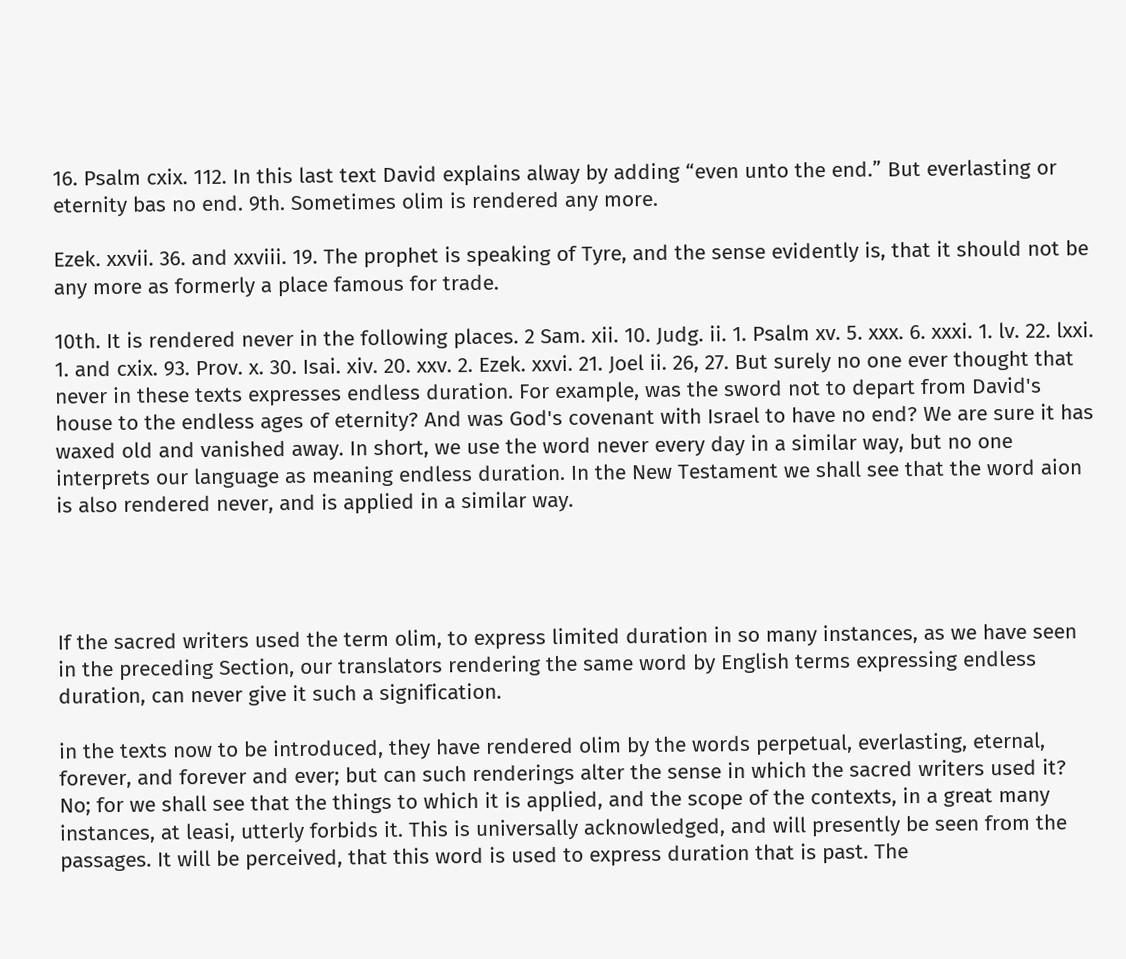16. Psalm cxix. 112. In this last text David explains alway by adding “even unto the end.” But everlasting or eternity bas no end. 9th. Sometimes olim is rendered any more.

Ezek. xxvii. 36. and xxviii. 19. The prophet is speaking of Tyre, and the sense evidently is, that it should not be any more as formerly a place famous for trade.

10th. It is rendered never in the following places. 2 Sam. xii. 10. Judg. ii. 1. Psalm xv. 5. xxx. 6. xxxi. 1. lv. 22. lxxi. 1. and cxix. 93. Prov. x. 30. Isai. xiv. 20. xxv. 2. Ezek. xxvi. 21. Joel ii. 26, 27. But surely no one ever thought that never in these texts expresses endless duration. For example, was the sword not to depart from David's house to the endless ages of eternity? And was God's covenant with Israel to have no end? We are sure it has waxed old and vanished away. In short, we use the word never every day in a similar way, but no one interprets our language as meaning endless duration. In the New Testament we shall see that the word aion is also rendered never, and is applied in a similar way.




If the sacred writers used the term olim, to express limited duration in so many instances, as we have seen in the preceding Section, our translators rendering the same word by English terms expressing endless duration, can never give it such a signification.

in the texts now to be introduced, they have rendered olim by the words perpetual, everlasting, eternal, forever, and forever and ever; but can such renderings alter the sense in which the sacred writers used it? No; for we shall see that the things to which it is applied, and the scope of the contexts, in a great many instances, at leasi, utterly forbids it. This is universally acknowledged, and will presently be seen from the passages. It will be perceived, that this word is used to express duration that is past. The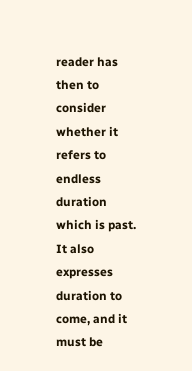reader has then to consider whether it refers to endless duration which is past. It also expresses duration to come, and it must be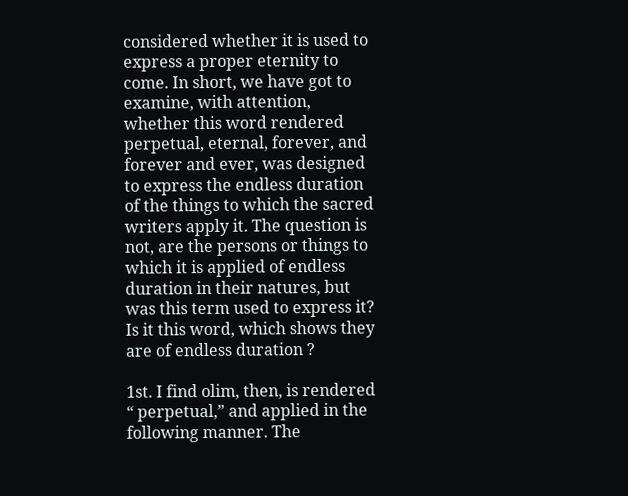considered whether it is used to express a proper eternity to come. In short, we have got to examine, with attention, whether this word rendered perpetual, eternal, forever, and forever and ever, was designed to express the endless duration of the things to which the sacred writers apply it. The question is not, are the persons or things to which it is applied of endless duration in their natures, but was this term used to express it? Is it this word, which shows they are of endless duration ?

1st. I find olim, then, is rendered “ perpetual,” and applied in the following manner. The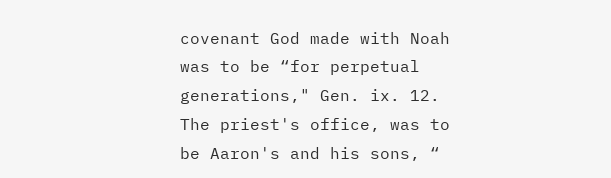covenant God made with Noah was to be “for perpetual generations," Gen. ix. 12. The priest's office, was to be Aaron's and his sons, “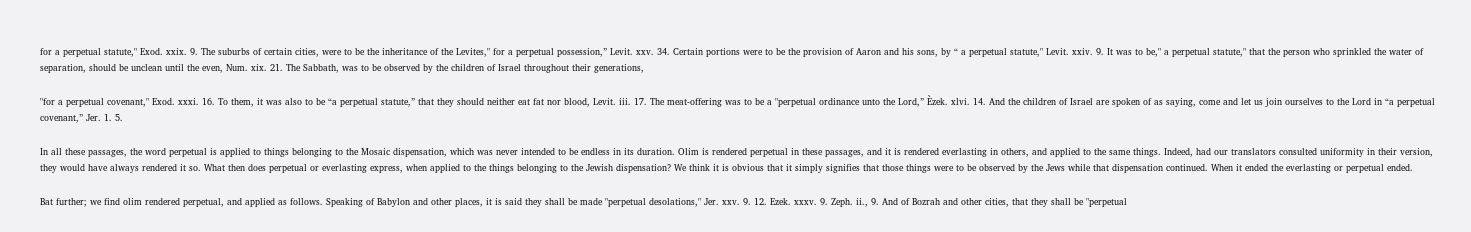for a perpetual statute," Exod. xxix. 9. The suburbs of certain cities, were to be the inheritance of the Levites," for a perpetual possession,” Levit. xxv. 34. Certain portions were to be the provision of Aaron and his sons, by “ a perpetual statute," Levit. xxiv. 9. It was to be," a perpetual statute," that the person who sprinkled the water of separation, should be unclean until the even, Num. xix. 21. The Sabbath, was to be observed by the children of Israel throughout their generations,

"for a perpetual covenant," Exod. xxxi. 16. To them, it was also to be “a perpetual statute,” that they should neither eat fat nor blood, Levit. iii. 17. The meat-offering was to be a "perpetual ordinance unto the Lord,” Èzek. xlvi. 14. And the children of Israel are spoken of as saying, come and let us join ourselves to the Lord in “a perpetual covenant,” Jer. 1. 5.

In all these passages, the word perpetual is applied to things belonging to the Mosaic dispensation, which was never intended to be endless in its duration. Olim is rendered perpetual in these passages, and it is rendered everlasting in others, and applied to the same things. Indeed, had our translators consulted uniformity in their version, they would have always rendered it so. What then does perpetual or everlasting express, when applied to the things belonging to the Jewish dispensation? We think it is obvious that it simply signifies that those things were to be observed by the Jews while that dispensation continued. When it ended the everlasting or perpetual ended.

Bat further; we find olim rendered perpetual, and applied as follows. Speaking of Babylon and other places, it is said they shall be made "perpetual desolations," Jer. xxv. 9. 12. Ezek. xxxv. 9. Zeph. ii., 9. And of Bozrah and other cities, that they shall be "perpetual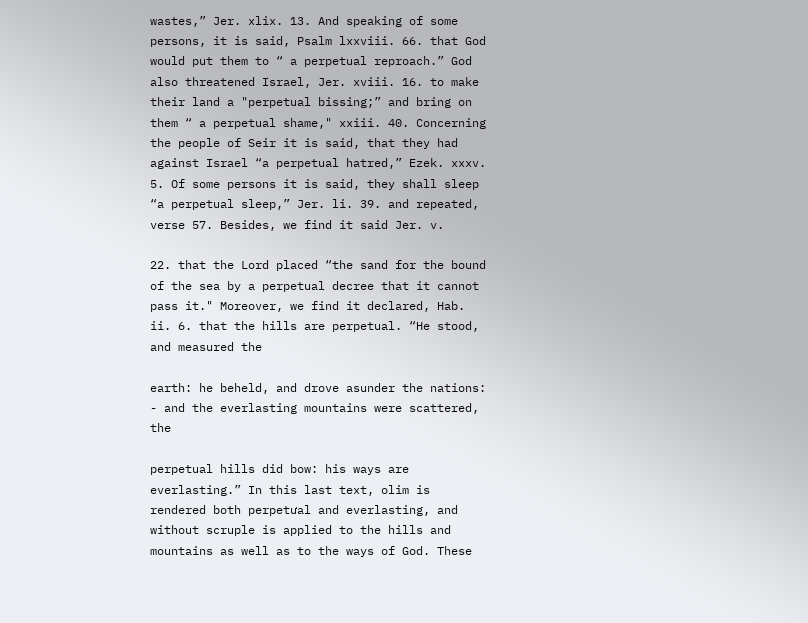wastes,” Jer. xlix. 13. And speaking of some persons, it is said, Psalm lxxviii. 66. that God would put them to “ a perpetual reproach.” God also threatened Israel, Jer. xviii. 16. to make their land a "perpetual bissing;” and bring on them “ a perpetual shame," xxiii. 40. Concerning the people of Seir it is said, that they had against Israel “a perpetual hatred,” Ezek. xxxv. 5. Of some persons it is said, they shall sleep “a perpetual sleep,” Jer. li. 39. and repeated, verse 57. Besides, we find it said Jer. v.

22. that the Lord placed “the sand for the bound of the sea by a perpetual decree that it cannot pass it." Moreover, we find it declared, Hab. ii. 6. that the hills are perpetual. “He stood, and measured the

earth: he beheld, and drove asunder the nations: - and the everlasting mountains were scattered, the

perpetual hills did bow: his ways are everlasting.” In this last text, olim is rendered both perpetưal and everlasting, and without scruple is applied to the hills and mountains as well as to the ways of God. These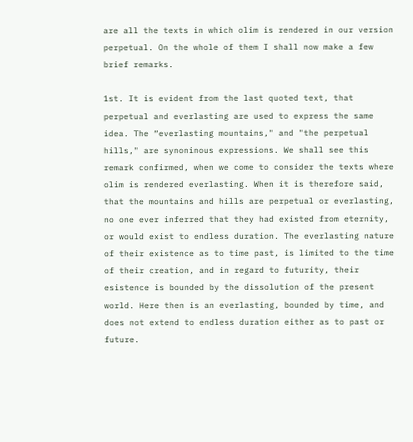are all the texts in which olim is rendered in our version perpetual. On the whole of them I shall now make a few brief remarks.

1st. It is evident from the last quoted text, that perpetual and everlasting are used to express the same idea. The “everlasting mountains," and "the perpetual hills," are synoninous expressions. We shall see this remark confirmed, when we come to consider the texts where olim is rendered everlasting. When it is therefore said, that the mountains and hills are perpetual or everlasting, no one ever inferred that they had existed from eternity, or would exist to endless duration. The everlasting nature of their existence as to time past, is limited to the time of their creation, and in regard to futurity, their esistence is bounded by the dissolution of the present world. Here then is an everlasting, bounded by time, and does not extend to endless duration either as to past or future.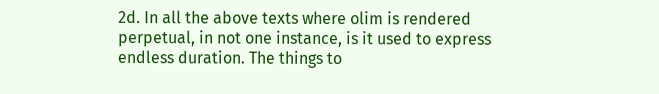2d. In all the above texts where olim is rendered perpetual, in not one instance, is it used to express endless duration. The things to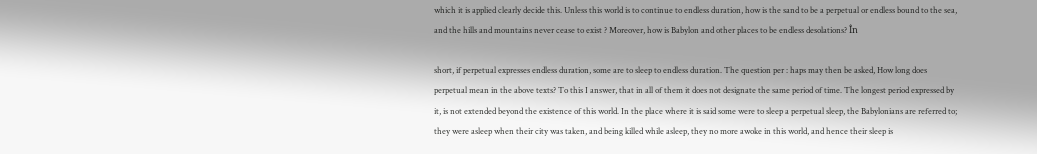which it is applied clearly decide this. Unless this world is to continue to endless duration, how is the sand to be a perpetual or endless bound to the sea, and the hills and mountains never cease to exist ? Moreover, how is Babylon and other places to be endless desolations? În

short, if perpetual expresses endless duration, some are to sleep to endless duration. The question per : haps may then be asked, How long does perpetual mean in the above texts? To this I answer, that in all of them it does not designate the same period of time. The longest period expressed by it, is not extended beyond the existence of this world. In the place where it is said some were to sleep a perpetual sleep, the Babylonians are referred to; they were asleep when their city was taken, and being killed while asleep, they no more awoke in this world, and hence their sleep is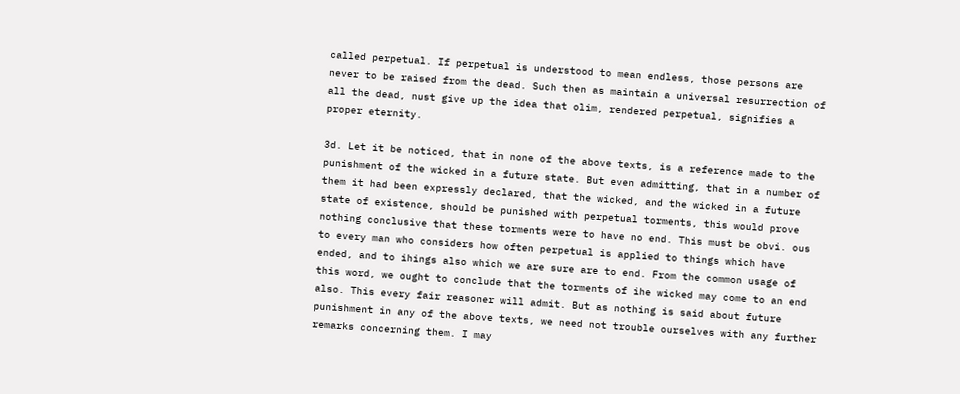called perpetual. If perpetual is understood to mean endless, those persons are never to be raised from the dead. Such then as maintain a universal resurrection of all the dead, nust give up the idea that olim, rendered perpetual, signifies a proper eternity.

3d. Let it be noticed, that in none of the above texts, is a reference made to the punishment of the wicked in a future state. But even admitting, that in a number of them it had been expressly declared, that the wicked, and the wicked in a future state of existence, should be punished with perpetual torments, this would prove nothing conclusive that these torments were to have no end. This must be obvi. ous to every man who considers how often perpetual is applied to things which have ended, and to ihings also which we are sure are to end. From the common usage of this word, we ought to conclude that the torments of ihe wicked may come to an end also. This every fair reasoner will admit. But as nothing is said about future punishment in any of the above texts, we need not trouble ourselves with any further remarks concerning them. I may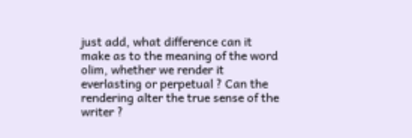just add, what difference can it make as to the meaning of the word olim, whether we render it everlasting or perpetual ? Can the rendering alter the true sense of the writer ?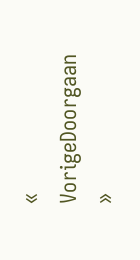« VorigeDoorgaan »